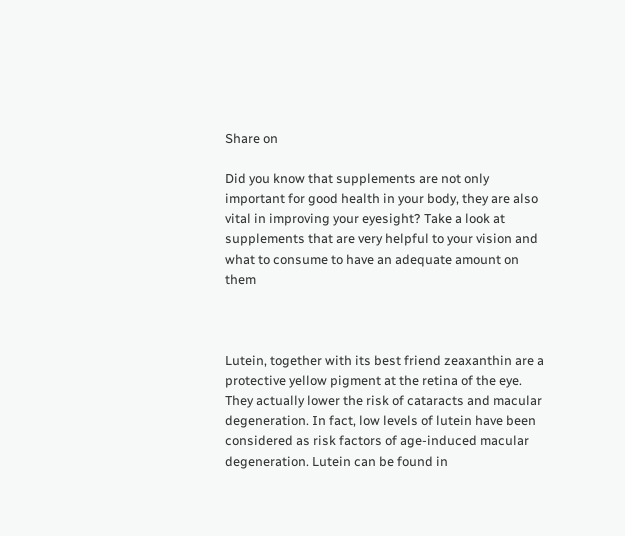Share on

Did you know that supplements are not only important for good health in your body, they are also vital in improving your eyesight? Take a look at supplements that are very helpful to your vision and what to consume to have an adequate amount on them



Lutein, together with its best friend zeaxanthin are a protective yellow pigment at the retina of the eye. They actually lower the risk of cataracts and macular degeneration. In fact, low levels of lutein have been considered as risk factors of age-induced macular degeneration. Lutein can be found in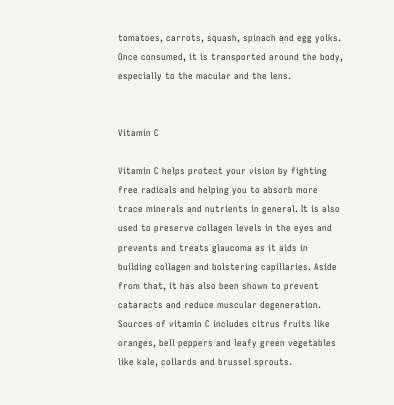tomatoes, carrots, squash, spinach and egg yolks. Once consumed, it is transported around the body, especially to the macular and the lens.


Vitamin C

Vitamin C helps protect your vision by fighting free radicals and helping you to absorb more trace minerals and nutrients in general. It is also used to preserve collagen levels in the eyes and prevents and treats glaucoma as it aids in building collagen and bolstering capillaries. Aside from that, it has also been shown to prevent cataracts and reduce muscular degeneration. Sources of vitamin C includes citrus fruits like oranges, bell peppers and leafy green vegetables like kale, collards and brussel sprouts.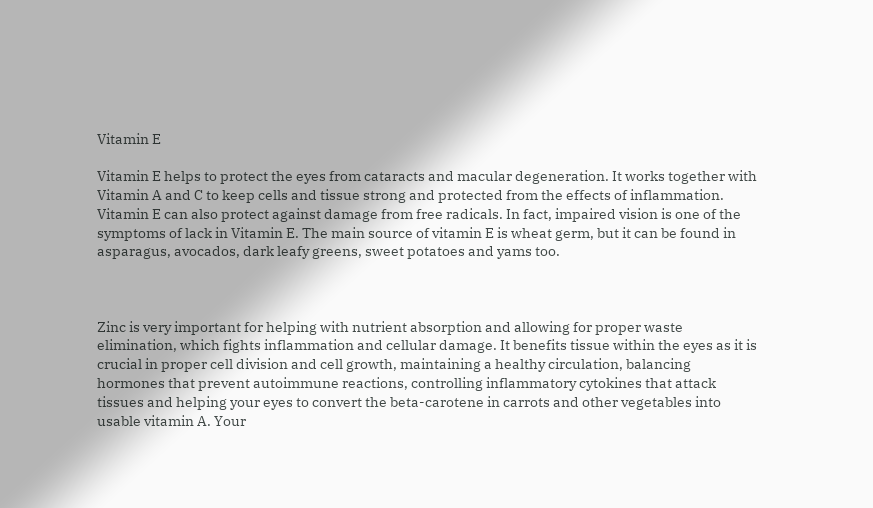Vitamin E

Vitamin E helps to protect the eyes from cataracts and macular degeneration. It works together with Vitamin A and C to keep cells and tissue strong and protected from the effects of inflammation. Vitamin E can also protect against damage from free radicals. In fact, impaired vision is one of the symptoms of lack in Vitamin E. The main source of vitamin E is wheat germ, but it can be found in asparagus, avocados, dark leafy greens, sweet potatoes and yams too.



Zinc is very important for helping with nutrient absorption and allowing for proper waste elimination, which fights inflammation and cellular damage. It benefits tissue within the eyes as it is crucial in proper cell division and cell growth, maintaining a healthy circulation, balancing hormones that prevent autoimmune reactions, controlling inflammatory cytokines that attack tissues and helping your eyes to convert the beta-carotene in carrots and other vegetables into usable vitamin A. Your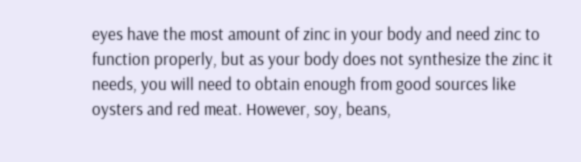eyes have the most amount of zinc in your body and need zinc to function properly, but as your body does not synthesize the zinc it needs, you will need to obtain enough from good sources like oysters and red meat. However, soy, beans,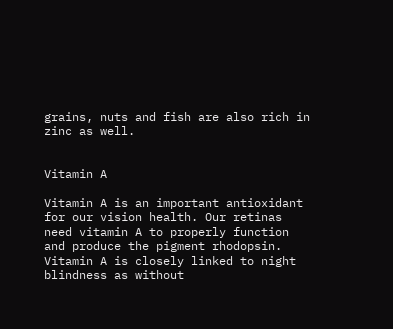grains, nuts and fish are also rich in zinc as well.


Vitamin A

Vitamin A is an important antioxidant for our vision health. Our retinas need vitamin A to properly function and produce the pigment rhodopsin. Vitamin A is closely linked to night blindness as without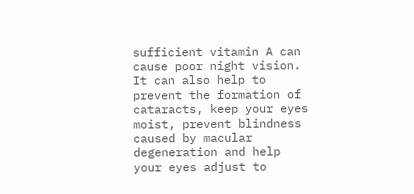sufficient vitamin A can cause poor night vision. It can also help to prevent the formation of cataracts, keep your eyes moist, prevent blindness caused by macular degeneration and help your eyes adjust to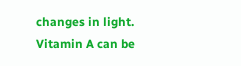changes in light. Vitamin A can be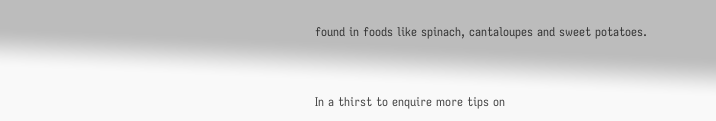found in foods like spinach, cantaloupes and sweet potatoes.


In a thirst to enquire more tips on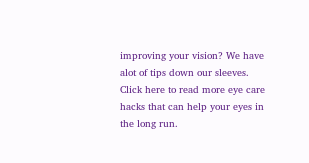improving your vision? We have alot of tips down our sleeves. Click here to read more eye care hacks that can help your eyes in the long run.